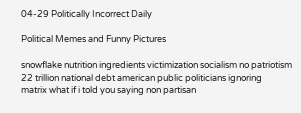04-29 Politically Incorrect Daily

Political Memes and Funny Pictures

snowflake nutrition ingredients victimization socialism no patriotism
22 trillion national debt american public politicians ignoring
matrix what if i told you saying non partisan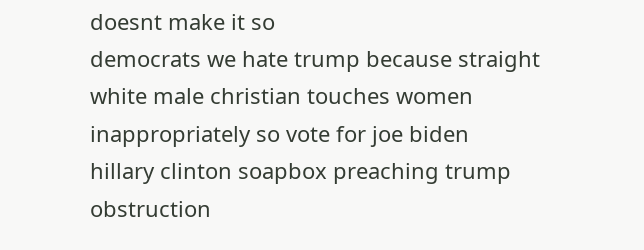doesnt make it so
democrats we hate trump because straight white male christian touches women inappropriately so vote for joe biden
hillary clinton soapbox preaching trump obstruction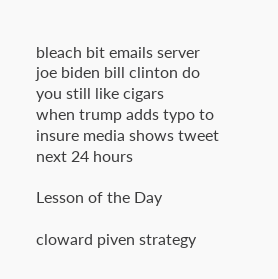bleach bit emails server
joe biden bill clinton do you still like cigars
when trump adds typo to insure media shows tweet next 24 hours

Lesson of the Day

cloward piven strategy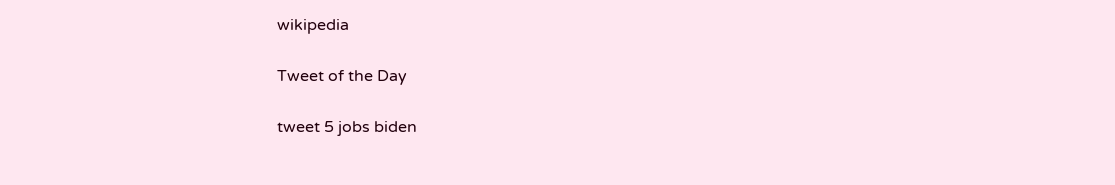wikipedia

Tweet of the Day

tweet 5 jobs biden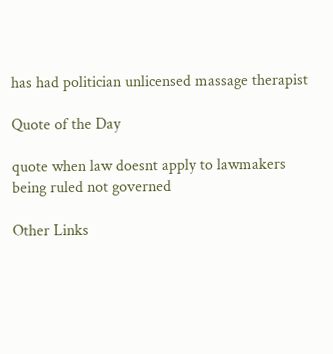has had politician unlicensed massage therapist

Quote of the Day

quote when law doesnt apply to lawmakers being ruled not governed

Other Links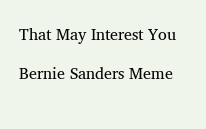That May Interest You

Bernie Sanders Meme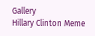Gallery
Hillary Clinton Meme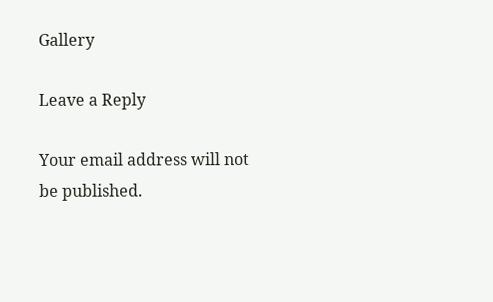Gallery

Leave a Reply

Your email address will not be published.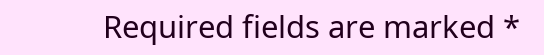Required fields are marked *